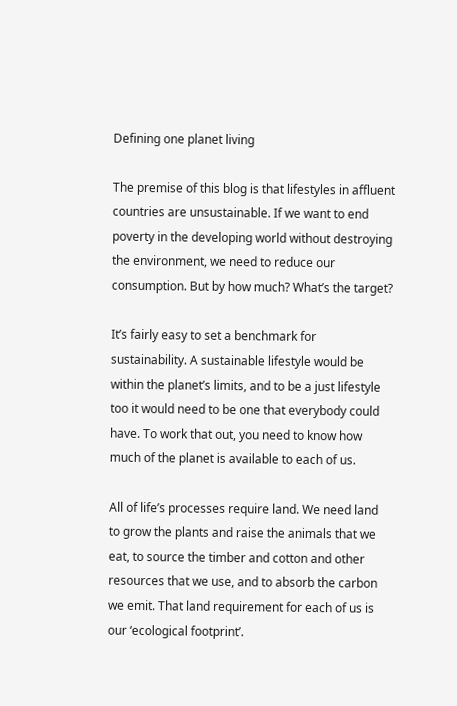Defining one planet living

The premise of this blog is that lifestyles in affluent countries are unsustainable. If we want to end poverty in the developing world without destroying the environment, we need to reduce our consumption. But by how much? What’s the target?

It’s fairly easy to set a benchmark for sustainability. A sustainable lifestyle would be within the planet’s limits, and to be a just lifestyle too it would need to be one that everybody could have. To work that out, you need to know how much of the planet is available to each of us.

All of life’s processes require land. We need land to grow the plants and raise the animals that we eat, to source the timber and cotton and other resources that we use, and to absorb the carbon we emit. That land requirement for each of us is our ‘ecological footprint’.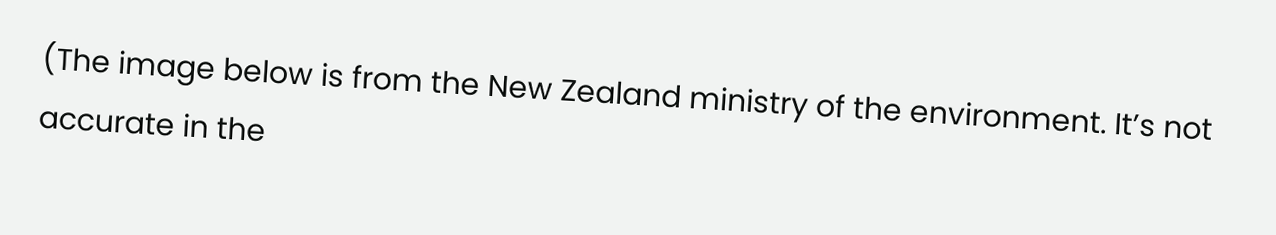(The image below is from the New Zealand ministry of the environment. It’s not accurate in the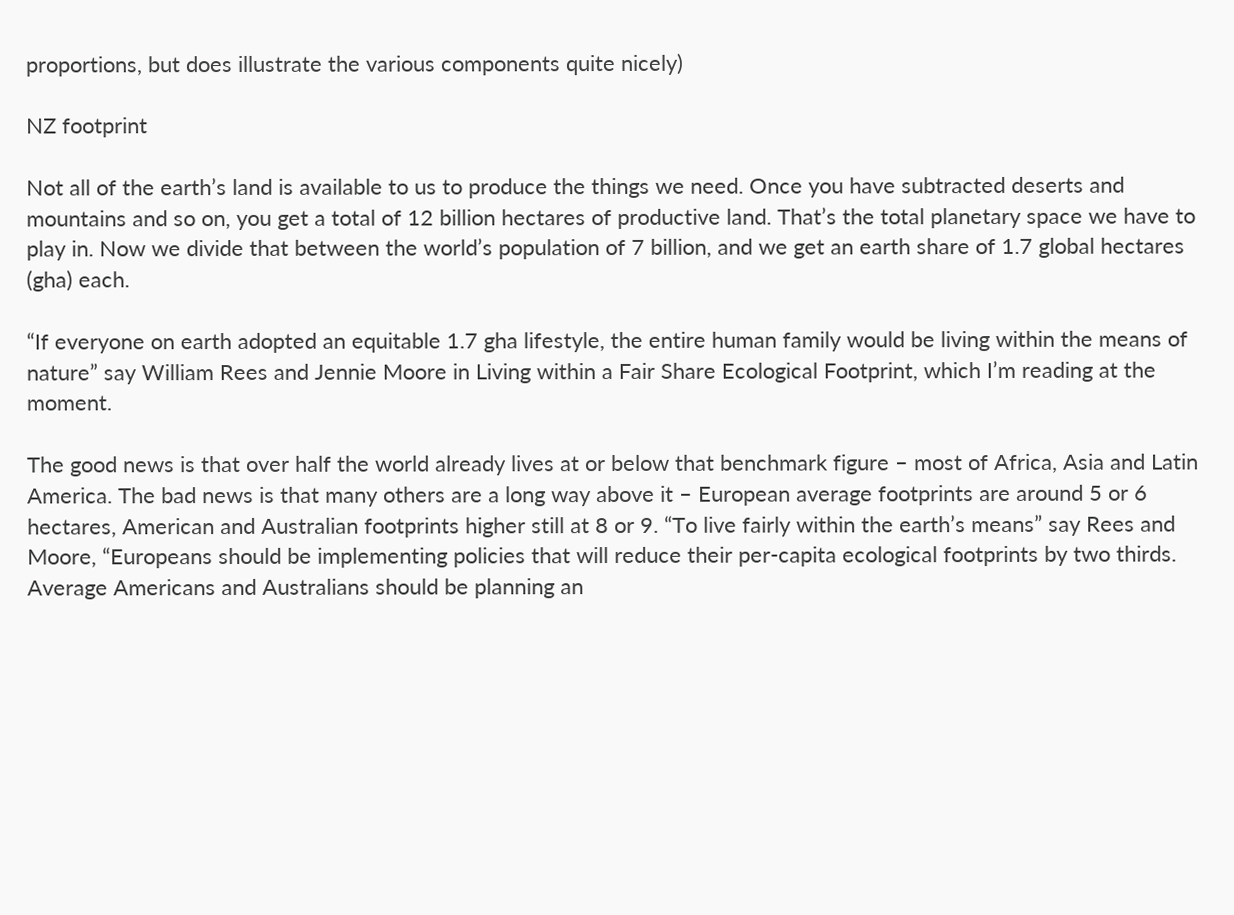proportions, but does illustrate the various components quite nicely)

NZ footprint

Not all of the earth’s land is available to us to produce the things we need. Once you have subtracted deserts and mountains and so on, you get a total of 12 billion hectares of productive land. That’s the total planetary space we have to play in. Now we divide that between the world’s population of 7 billion, and we get an earth share of 1.7 global hectares (gha) each.

“If everyone on earth adopted an equitable 1.7 gha lifestyle, the entire human family would be living within the means of nature” say William Rees and Jennie Moore in Living within a Fair Share Ecological Footprint, which I’m reading at the moment.

The good news is that over half the world already lives at or below that benchmark figure – most of Africa, Asia and Latin America. The bad news is that many others are a long way above it – European average footprints are around 5 or 6 hectares, American and Australian footprints higher still at 8 or 9. “To live fairly within the earth’s means” say Rees and Moore, “Europeans should be implementing policies that will reduce their per-capita ecological footprints by two thirds. Average Americans and Australians should be planning an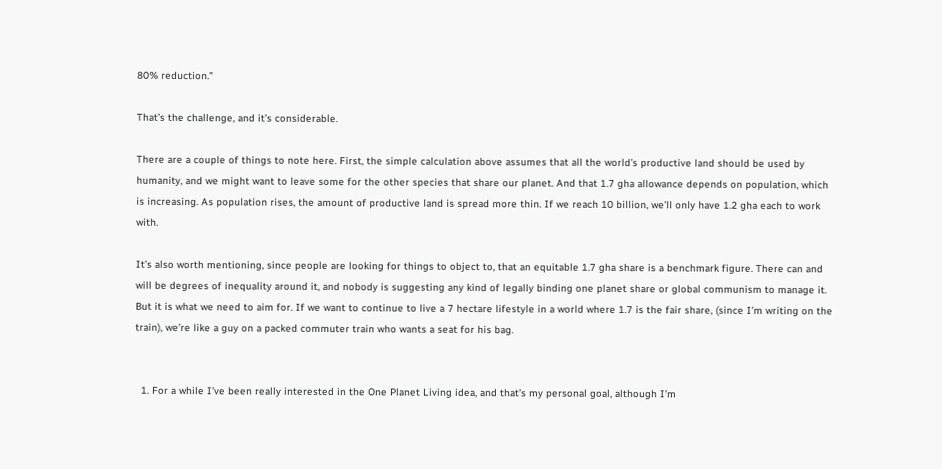80% reduction.”

That’s the challenge, and it’s considerable.

There are a couple of things to note here. First, the simple calculation above assumes that all the world’s productive land should be used by humanity, and we might want to leave some for the other species that share our planet. And that 1.7 gha allowance depends on population, which is increasing. As population rises, the amount of productive land is spread more thin. If we reach 10 billion, we’ll only have 1.2 gha each to work with.

It’s also worth mentioning, since people are looking for things to object to, that an equitable 1.7 gha share is a benchmark figure. There can and will be degrees of inequality around it, and nobody is suggesting any kind of legally binding one planet share or global communism to manage it. But it is what we need to aim for. If we want to continue to live a 7 hectare lifestyle in a world where 1.7 is the fair share, (since I’m writing on the train), we’re like a guy on a packed commuter train who wants a seat for his bag.


  1. For a while I’ve been really interested in the One Planet Living idea, and that’s my personal goal, although I’m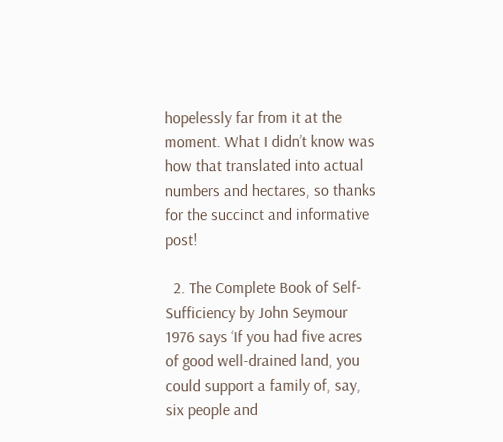hopelessly far from it at the moment. What I didn’t know was how that translated into actual numbers and hectares, so thanks for the succinct and informative post!

  2. The Complete Book of Self-Sufficiency by John Seymour 1976 says ‘If you had five acres of good well-drained land, you could support a family of, say, six people and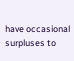have occasional surpluses to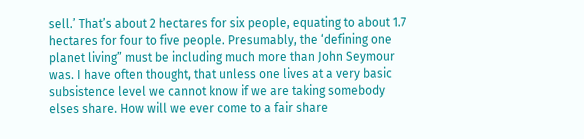sell.’ That’s about 2 hectares for six people, equating to about 1.7 hectares for four to five people. Presumably, the ‘defining one planet living” must be including much more than John Seymour was. I have often thought, that unless one lives at a very basic subsistence level we cannot know if we are taking somebody elses share. How will we ever come to a fair share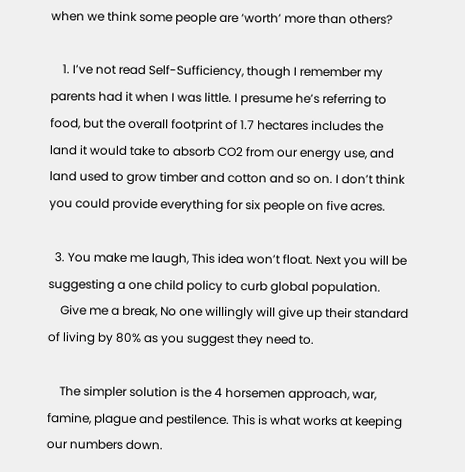when we think some people are ‘worth’ more than others?

    1. I’ve not read Self-Sufficiency, though I remember my parents had it when I was little. I presume he’s referring to food, but the overall footprint of 1.7 hectares includes the land it would take to absorb CO2 from our energy use, and land used to grow timber and cotton and so on. I don’t think you could provide everything for six people on five acres.

  3. You make me laugh, This idea won’t float. Next you will be suggesting a one child policy to curb global population.
    Give me a break, No one willingly will give up their standard of living by 80% as you suggest they need to.

    The simpler solution is the 4 horsemen approach, war, famine, plague and pestilence. This is what works at keeping our numbers down.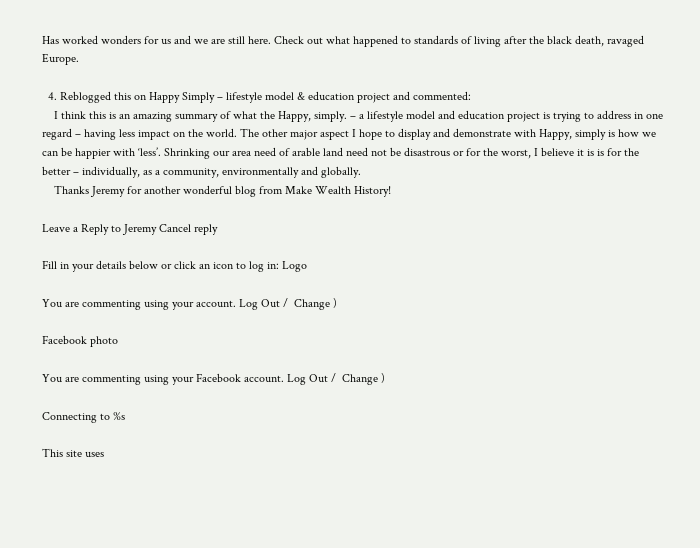Has worked wonders for us and we are still here. Check out what happened to standards of living after the black death, ravaged Europe.

  4. Reblogged this on Happy Simply – lifestyle model & education project and commented:
    I think this is an amazing summary of what the Happy, simply. – a lifestyle model and education project is trying to address in one regard – having less impact on the world. The other major aspect I hope to display and demonstrate with Happy, simply is how we can be happier with ‘less’. Shrinking our area need of arable land need not be disastrous or for the worst, I believe it is is for the better – individually, as a community, environmentally and globally.
    Thanks Jeremy for another wonderful blog from Make Wealth History!

Leave a Reply to Jeremy Cancel reply

Fill in your details below or click an icon to log in: Logo

You are commenting using your account. Log Out /  Change )

Facebook photo

You are commenting using your Facebook account. Log Out /  Change )

Connecting to %s

This site uses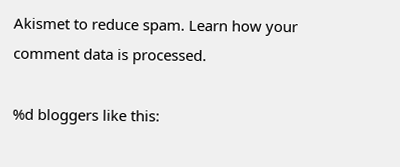Akismet to reduce spam. Learn how your comment data is processed.

%d bloggers like this: